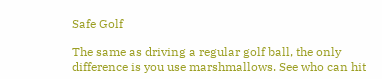Safe Golf

The same as driving a regular golf ball, the only difference is you use marshmallows. See who can hit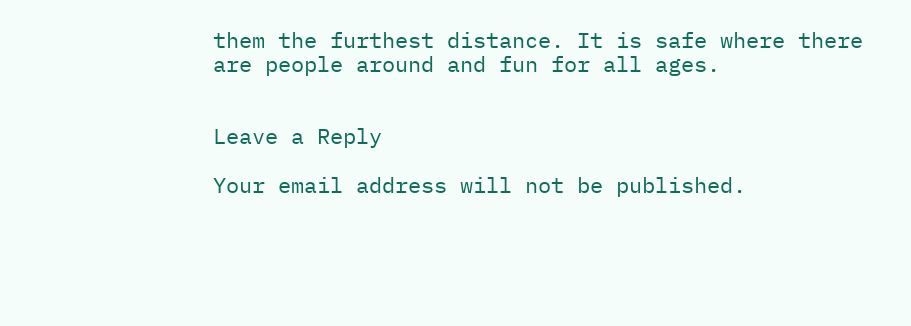them the furthest distance. It is safe where there are people around and fun for all ages.


Leave a Reply

Your email address will not be published.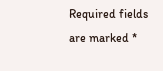Required fields are marked *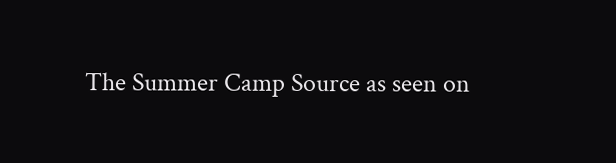The Summer Camp Source as seen on